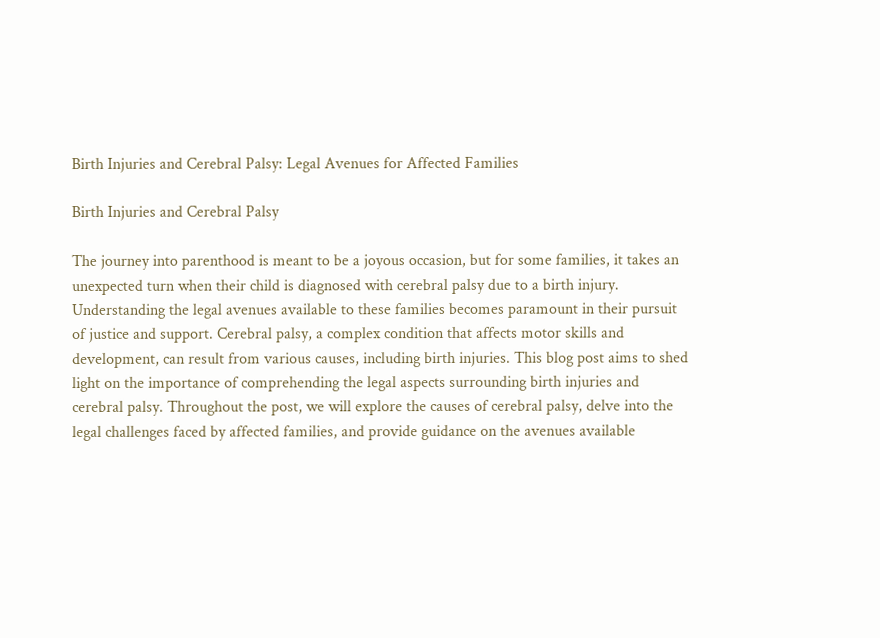Birth Injuries and Cerebral Palsy: Legal Avenues for Affected Families

Birth Injuries and Cerebral Palsy

The journey into parenthood is meant to be a joyous occasion, but for some families, it takes an unexpected turn when their child is diagnosed with cerebral palsy due to a birth injury. Understanding the legal avenues available to these families becomes paramount in their pursuit of justice and support. Cerebral palsy, a complex condition that affects motor skills and development, can result from various causes, including birth injuries. This blog post aims to shed light on the importance of comprehending the legal aspects surrounding birth injuries and cerebral palsy. Throughout the post, we will explore the causes of cerebral palsy, delve into the legal challenges faced by affected families, and provide guidance on the avenues available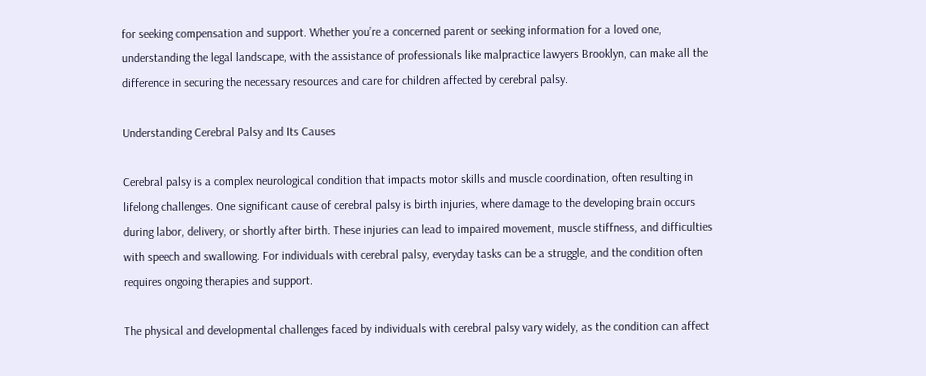for seeking compensation and support. Whether you’re a concerned parent or seeking information for a loved one, understanding the legal landscape, with the assistance of professionals like malpractice lawyers Brooklyn, can make all the difference in securing the necessary resources and care for children affected by cerebral palsy.

Understanding Cerebral Palsy and Its Causes

Cerebral palsy is a complex neurological condition that impacts motor skills and muscle coordination, often resulting in lifelong challenges. One significant cause of cerebral palsy is birth injuries, where damage to the developing brain occurs during labor, delivery, or shortly after birth. These injuries can lead to impaired movement, muscle stiffness, and difficulties with speech and swallowing. For individuals with cerebral palsy, everyday tasks can be a struggle, and the condition often requires ongoing therapies and support.

The physical and developmental challenges faced by individuals with cerebral palsy vary widely, as the condition can affect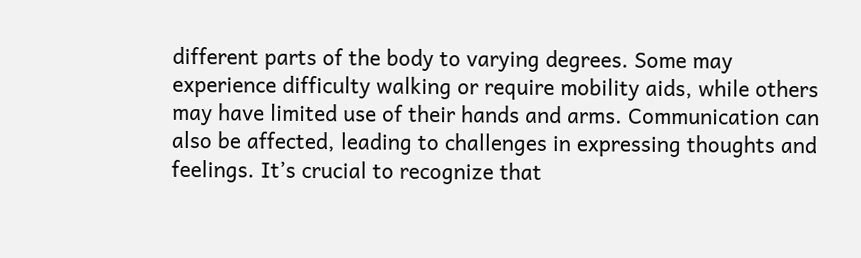different parts of the body to varying degrees. Some may experience difficulty walking or require mobility aids, while others may have limited use of their hands and arms. Communication can also be affected, leading to challenges in expressing thoughts and feelings. It’s crucial to recognize that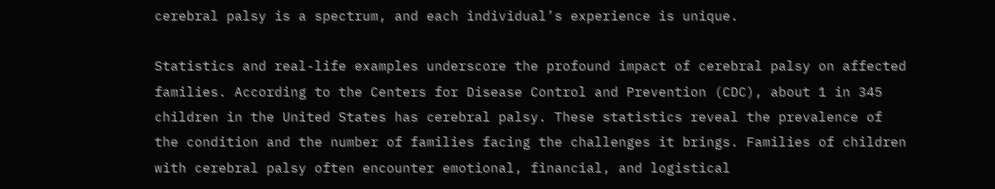cerebral palsy is a spectrum, and each individual’s experience is unique.

Statistics and real-life examples underscore the profound impact of cerebral palsy on affected families. According to the Centers for Disease Control and Prevention (CDC), about 1 in 345 children in the United States has cerebral palsy. These statistics reveal the prevalence of the condition and the number of families facing the challenges it brings. Families of children with cerebral palsy often encounter emotional, financial, and logistical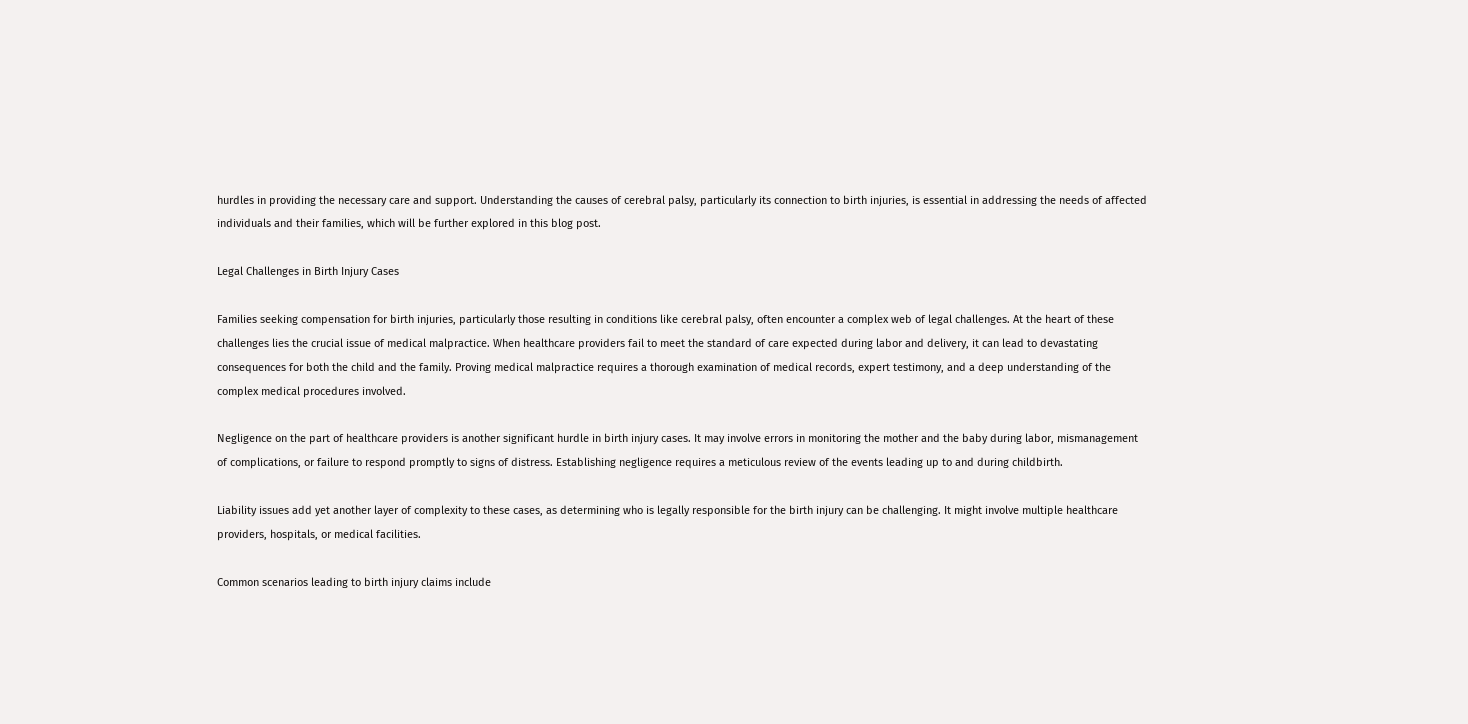hurdles in providing the necessary care and support. Understanding the causes of cerebral palsy, particularly its connection to birth injuries, is essential in addressing the needs of affected individuals and their families, which will be further explored in this blog post.

Legal Challenges in Birth Injury Cases

Families seeking compensation for birth injuries, particularly those resulting in conditions like cerebral palsy, often encounter a complex web of legal challenges. At the heart of these challenges lies the crucial issue of medical malpractice. When healthcare providers fail to meet the standard of care expected during labor and delivery, it can lead to devastating consequences for both the child and the family. Proving medical malpractice requires a thorough examination of medical records, expert testimony, and a deep understanding of the complex medical procedures involved.

Negligence on the part of healthcare providers is another significant hurdle in birth injury cases. It may involve errors in monitoring the mother and the baby during labor, mismanagement of complications, or failure to respond promptly to signs of distress. Establishing negligence requires a meticulous review of the events leading up to and during childbirth.

Liability issues add yet another layer of complexity to these cases, as determining who is legally responsible for the birth injury can be challenging. It might involve multiple healthcare providers, hospitals, or medical facilities.

Common scenarios leading to birth injury claims include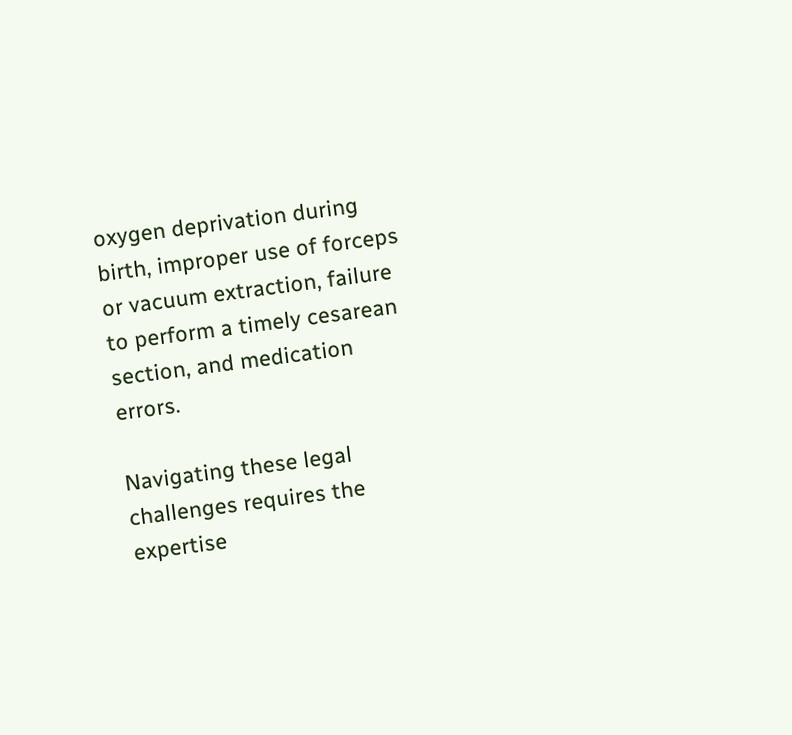oxygen deprivation during birth, improper use of forceps or vacuum extraction, failure to perform a timely cesarean section, and medication errors.

Navigating these legal challenges requires the expertise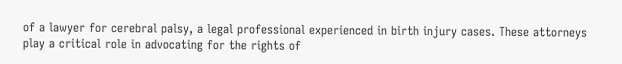of a lawyer for cerebral palsy, a legal professional experienced in birth injury cases. These attorneys play a critical role in advocating for the rights of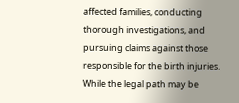affected families, conducting thorough investigations, and pursuing claims against those responsible for the birth injuries. While the legal path may be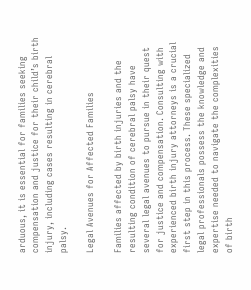arduous, it is essential for families seeking compensation and justice for their child’s birth injury, including cases resulting in cerebral palsy.

Legal Avenues for Affected Families

Families affected by birth injuries and the resulting condition of cerebral palsy have several legal avenues to pursue in their quest for justice and compensation. Consulting with experienced birth injury attorneys is a crucial first step in this process. These specialized legal professionals possess the knowledge and expertise needed to navigate the complexities of birth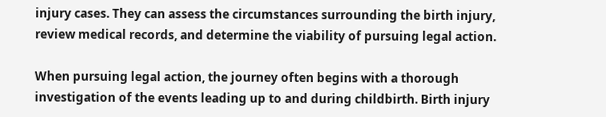injury cases. They can assess the circumstances surrounding the birth injury, review medical records, and determine the viability of pursuing legal action.

When pursuing legal action, the journey often begins with a thorough investigation of the events leading up to and during childbirth. Birth injury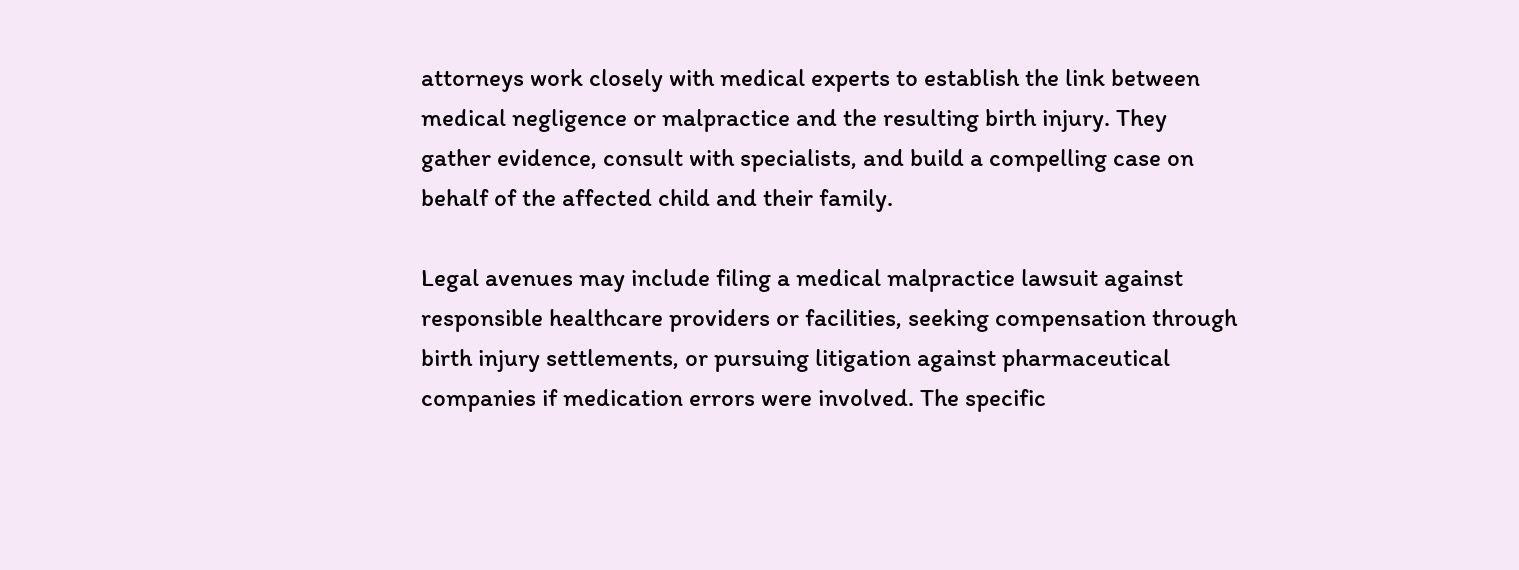attorneys work closely with medical experts to establish the link between medical negligence or malpractice and the resulting birth injury. They gather evidence, consult with specialists, and build a compelling case on behalf of the affected child and their family.

Legal avenues may include filing a medical malpractice lawsuit against responsible healthcare providers or facilities, seeking compensation through birth injury settlements, or pursuing litigation against pharmaceutical companies if medication errors were involved. The specific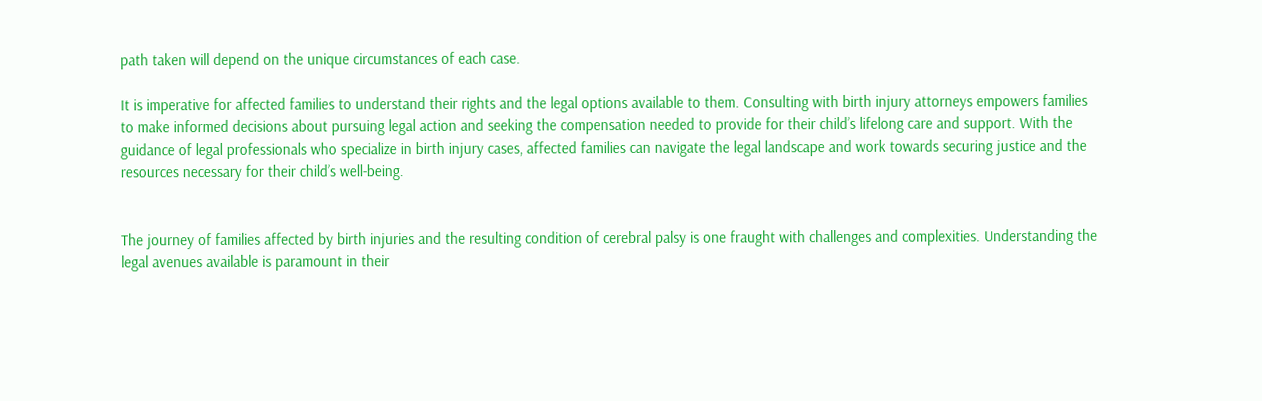path taken will depend on the unique circumstances of each case.

It is imperative for affected families to understand their rights and the legal options available to them. Consulting with birth injury attorneys empowers families to make informed decisions about pursuing legal action and seeking the compensation needed to provide for their child’s lifelong care and support. With the guidance of legal professionals who specialize in birth injury cases, affected families can navigate the legal landscape and work towards securing justice and the resources necessary for their child’s well-being.


The journey of families affected by birth injuries and the resulting condition of cerebral palsy is one fraught with challenges and complexities. Understanding the legal avenues available is paramount in their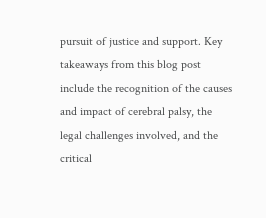pursuit of justice and support. Key takeaways from this blog post include the recognition of the causes and impact of cerebral palsy, the legal challenges involved, and the critical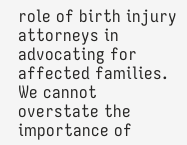role of birth injury attorneys in advocating for affected families. We cannot overstate the importance of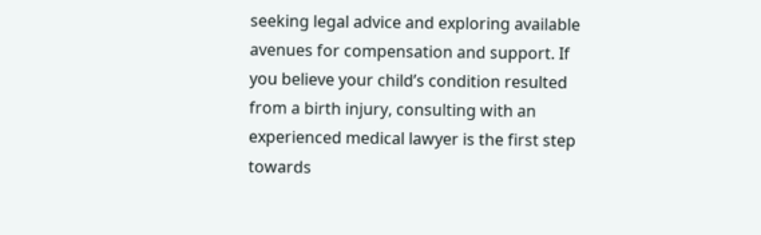seeking legal advice and exploring available avenues for compensation and support. If you believe your child’s condition resulted from a birth injury, consulting with an experienced medical lawyer is the first step towards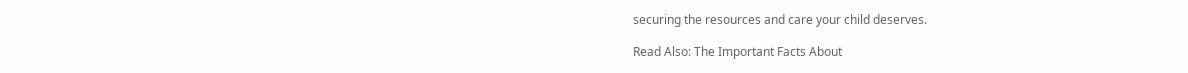securing the resources and care your child deserves.

Read Also: The Important Facts About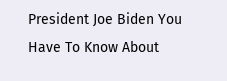President Joe Biden You Have To Know About